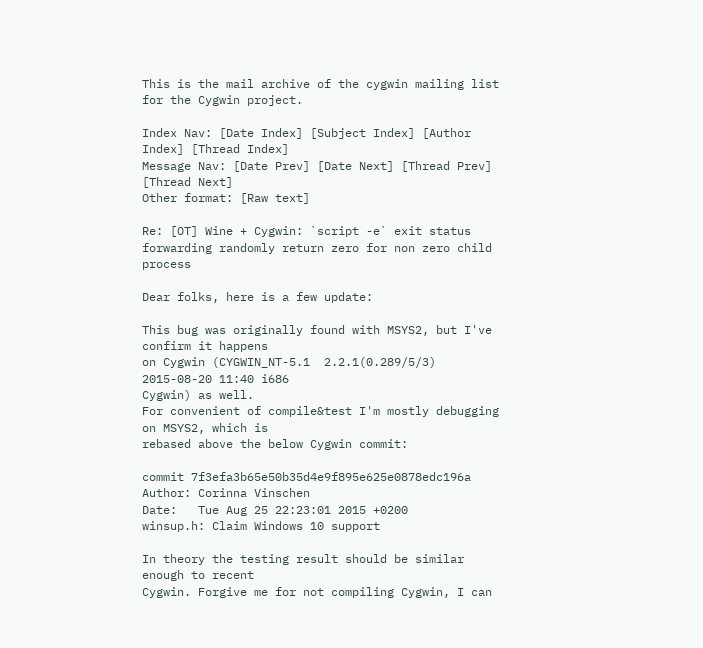This is the mail archive of the cygwin mailing list for the Cygwin project.

Index Nav: [Date Index] [Subject Index] [Author Index] [Thread Index]
Message Nav: [Date Prev] [Date Next] [Thread Prev] [Thread Next]
Other format: [Raw text]

Re: [OT] Wine + Cygwin: `script -e` exit status forwarding randomly return zero for non zero child process

Dear folks, here is a few update:

This bug was originally found with MSYS2, but I've confirm it happens
on Cygwin (CYGWIN_NT-5.1  2.2.1(0.289/5/3) 2015-08-20 11:40 i686
Cygwin) as well.
For convenient of compile&test I'm mostly debugging on MSYS2, which is
rebased above the below Cygwin commit:

commit 7f3efa3b65e50b35d4e9f895e625e0878edc196a
Author: Corinna Vinschen
Date:   Tue Aug 25 22:23:01 2015 +0200
winsup.h: Claim Windows 10 support

In theory the testing result should be similar enough to recent
Cygwin. Forgive me for not compiling Cygwin, I can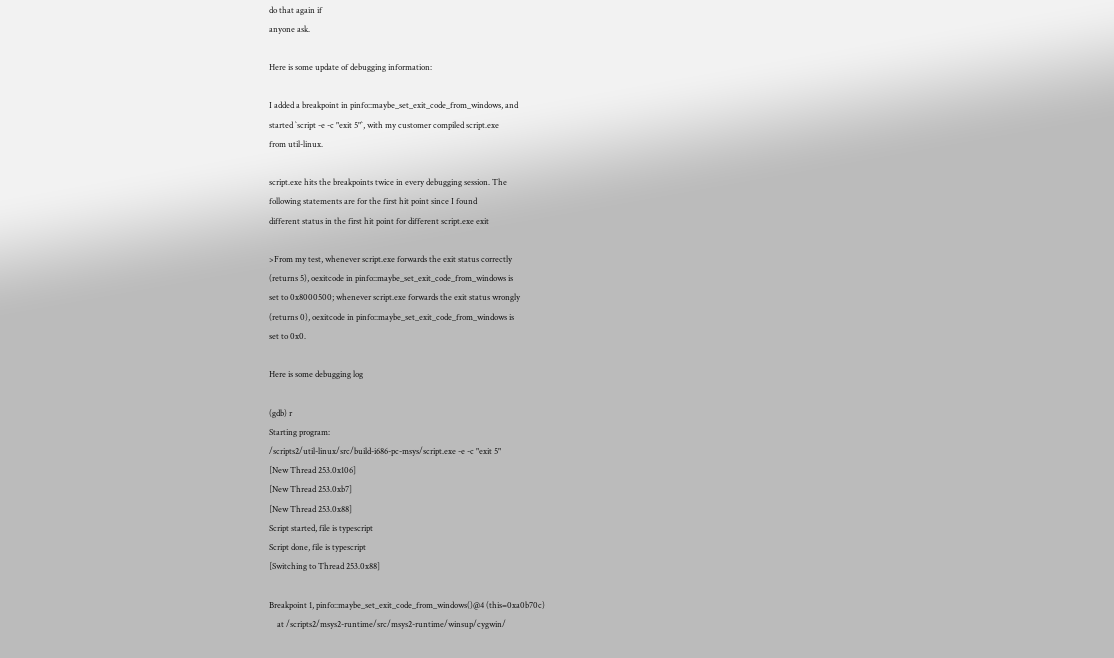do that again if
anyone ask.

Here is some update of debugging information:

I added a breakpoint in pinfo::maybe_set_exit_code_from_windows, and
started `script -e -c "exit 5"`, with my customer compiled script.exe
from util-linux.

script.exe hits the breakpoints twice in every debugging session. The
following statements are for the first hit point since I found
different status in the first hit point for different script.exe exit

>From my test, whenever script.exe forwards the exit status correctly
(returns 5), oexitcode in pinfo::maybe_set_exit_code_from_windows is
set to 0x8000500; whenever script.exe forwards the exit status wrongly
(returns 0), oexitcode in pinfo::maybe_set_exit_code_from_windows is
set to 0x0.

Here is some debugging log

(gdb) r
Starting program:
/scripts2/util-linux/src/build-i686-pc-msys/script.exe -e -c "exit 5"
[New Thread 253.0x106]
[New Thread 253.0xb7]
[New Thread 253.0x88]
Script started, file is typescript
Script done, file is typescript
[Switching to Thread 253.0x88]

Breakpoint 1, pinfo::maybe_set_exit_code_from_windows()@4 (this=0xa0b70c)
    at /scripts2/msys2-runtime/src/msys2-runtime/winsup/cygwin/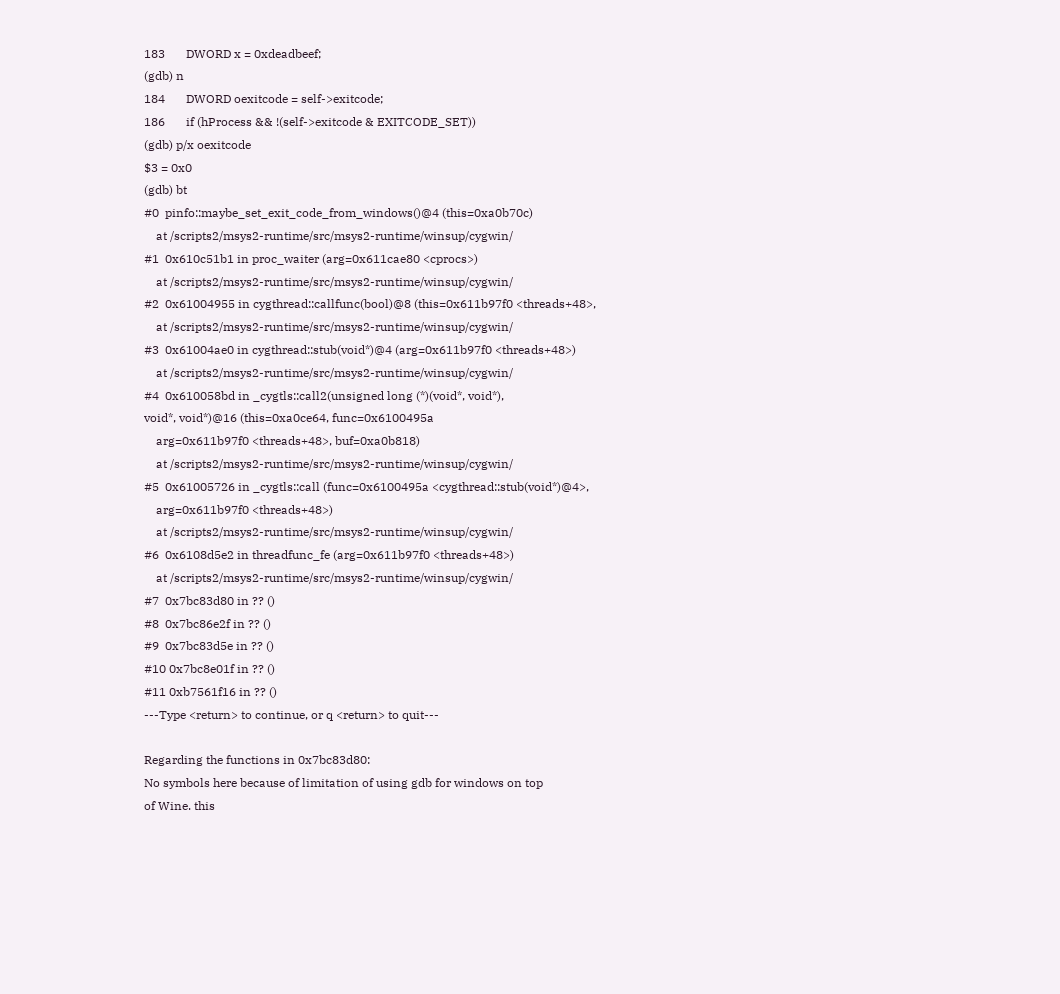183       DWORD x = 0xdeadbeef;
(gdb) n
184       DWORD oexitcode = self->exitcode;
186       if (hProcess && !(self->exitcode & EXITCODE_SET))
(gdb) p/x oexitcode
$3 = 0x0
(gdb) bt
#0  pinfo::maybe_set_exit_code_from_windows()@4 (this=0xa0b70c)
    at /scripts2/msys2-runtime/src/msys2-runtime/winsup/cygwin/
#1  0x610c51b1 in proc_waiter (arg=0x611cae80 <cprocs>)
    at /scripts2/msys2-runtime/src/msys2-runtime/winsup/cygwin/
#2  0x61004955 in cygthread::callfunc(bool)@8 (this=0x611b97f0 <threads+48>,
    at /scripts2/msys2-runtime/src/msys2-runtime/winsup/cygwin/
#3  0x61004ae0 in cygthread::stub(void*)@4 (arg=0x611b97f0 <threads+48>)
    at /scripts2/msys2-runtime/src/msys2-runtime/winsup/cygwin/
#4  0x610058bd in _cygtls::call2(unsigned long (*)(void*, void*),
void*, void*)@16 (this=0xa0ce64, func=0x6100495a
    arg=0x611b97f0 <threads+48>, buf=0xa0b818)
    at /scripts2/msys2-runtime/src/msys2-runtime/winsup/cygwin/
#5  0x61005726 in _cygtls::call (func=0x6100495a <cygthread::stub(void*)@4>,
    arg=0x611b97f0 <threads+48>)
    at /scripts2/msys2-runtime/src/msys2-runtime/winsup/cygwin/
#6  0x6108d5e2 in threadfunc_fe (arg=0x611b97f0 <threads+48>)
    at /scripts2/msys2-runtime/src/msys2-runtime/winsup/cygwin/
#7  0x7bc83d80 in ?? ()
#8  0x7bc86e2f in ?? ()
#9  0x7bc83d5e in ?? ()
#10 0x7bc8e01f in ?? ()
#11 0xb7561f16 in ?? ()
---Type <return> to continue, or q <return> to quit---

Regarding the functions in 0x7bc83d80:
No symbols here because of limitation of using gdb for windows on top
of Wine. this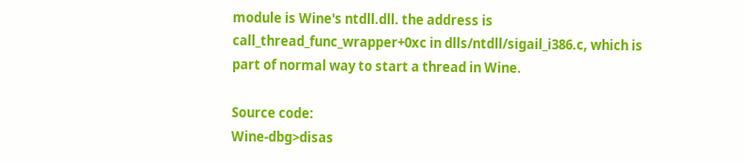module is Wine's ntdll.dll. the address is
call_thread_func_wrapper+0xc in dlls/ntdll/sigail_i386.c, which is
part of normal way to start a thread in Wine.

Source code:
Wine-dbg>disas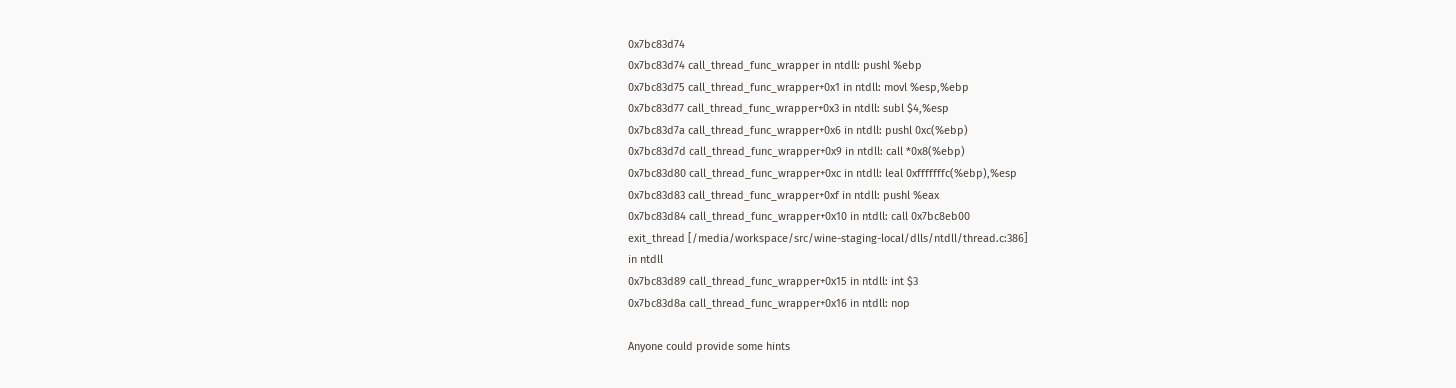0x7bc83d74
0x7bc83d74 call_thread_func_wrapper in ntdll: pushl %ebp
0x7bc83d75 call_thread_func_wrapper+0x1 in ntdll: movl %esp,%ebp
0x7bc83d77 call_thread_func_wrapper+0x3 in ntdll: subl $4,%esp
0x7bc83d7a call_thread_func_wrapper+0x6 in ntdll: pushl 0xc(%ebp)
0x7bc83d7d call_thread_func_wrapper+0x9 in ntdll: call *0x8(%ebp)
0x7bc83d80 call_thread_func_wrapper+0xc in ntdll: leal 0xfffffffc(%ebp),%esp
0x7bc83d83 call_thread_func_wrapper+0xf in ntdll: pushl %eax
0x7bc83d84 call_thread_func_wrapper+0x10 in ntdll: call 0x7bc8eb00
exit_thread [/media/workspace/src/wine-staging-local/dlls/ntdll/thread.c:386]
in ntdll
0x7bc83d89 call_thread_func_wrapper+0x15 in ntdll: int $3
0x7bc83d8a call_thread_func_wrapper+0x16 in ntdll: nop

Anyone could provide some hints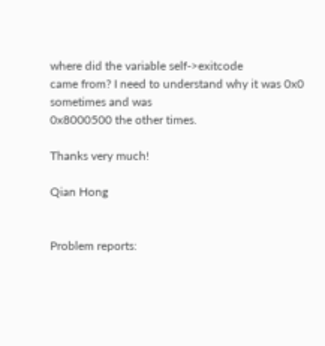where did the variable self->exitcode
came from? I need to understand why it was 0x0 sometimes and was
0x8000500 the other times.

Thanks very much!

Qian Hong


Problem reports: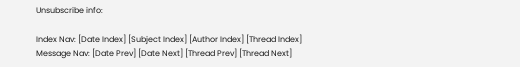Unsubscribe info:

Index Nav: [Date Index] [Subject Index] [Author Index] [Thread Index]
Message Nav: [Date Prev] [Date Next] [Thread Prev] [Thread Next]